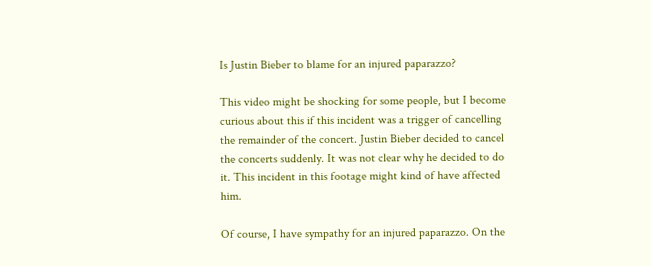Is Justin Bieber to blame for an injured paparazzo?

This video might be shocking for some people, but I become curious about this if this incident was a trigger of cancelling the remainder of the concert. Justin Bieber decided to cancel the concerts suddenly. It was not clear why he decided to do it. This incident in this footage might kind of have affected him.

Of course, I have sympathy for an injured paparazzo. On the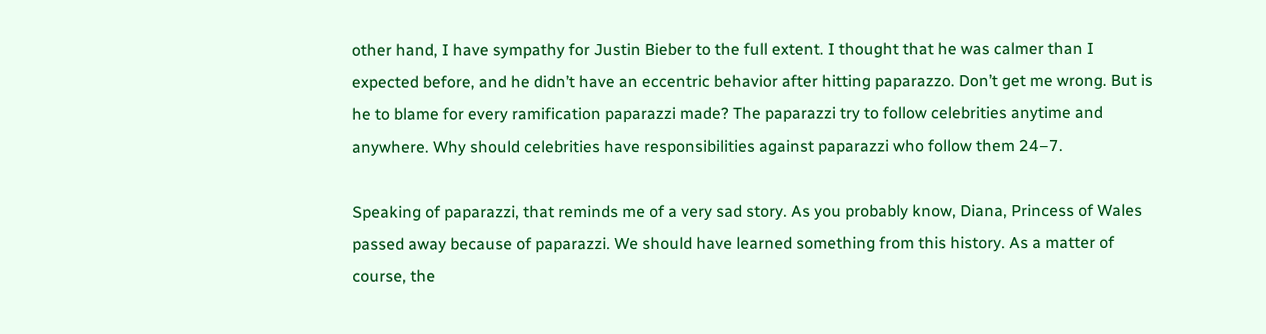other hand, I have sympathy for Justin Bieber to the full extent. I thought that he was calmer than I expected before, and he didn’t have an eccentric behavior after hitting paparazzo. Don’t get me wrong. But is he to blame for every ramification paparazzi made? The paparazzi try to follow celebrities anytime and anywhere. Why should celebrities have responsibilities against paparazzi who follow them 24–7.

Speaking of paparazzi, that reminds me of a very sad story. As you probably know, Diana, Princess of Wales passed away because of paparazzi. We should have learned something from this history. As a matter of course, the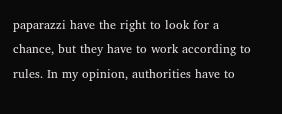paparazzi have the right to look for a chance, but they have to work according to rules. In my opinion, authorities have to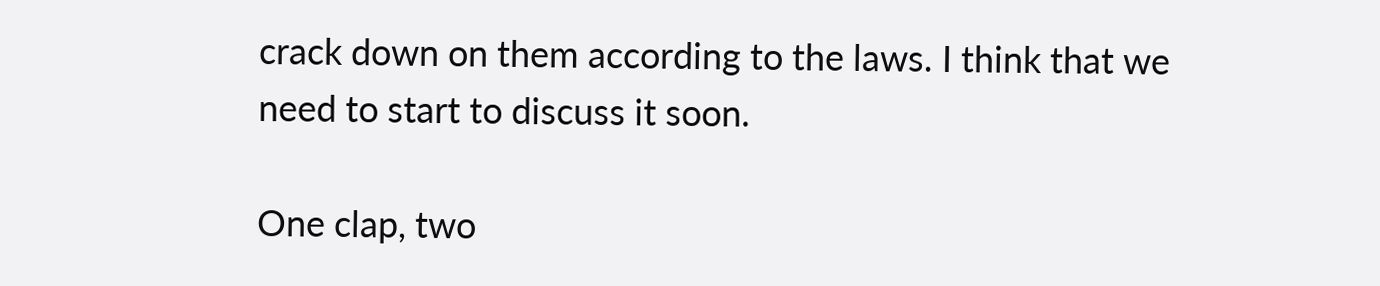crack down on them according to the laws. I think that we need to start to discuss it soon.

One clap, two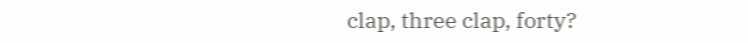clap, three clap, forty?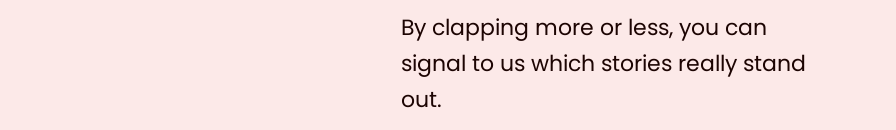By clapping more or less, you can signal to us which stories really stand out.